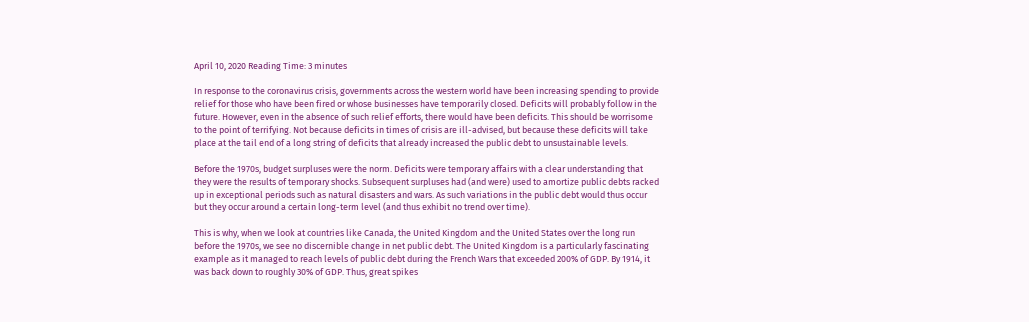April 10, 2020 Reading Time: 3 minutes

In response to the coronavirus crisis, governments across the western world have been increasing spending to provide relief for those who have been fired or whose businesses have temporarily closed. Deficits will probably follow in the future. However, even in the absence of such relief efforts, there would have been deficits. This should be worrisome to the point of terrifying. Not because deficits in times of crisis are ill-advised, but because these deficits will take place at the tail end of a long string of deficits that already increased the public debt to unsustainable levels.

Before the 1970s, budget surpluses were the norm. Deficits were temporary affairs with a clear understanding that they were the results of temporary shocks. Subsequent surpluses had (and were) used to amortize public debts racked up in exceptional periods such as natural disasters and wars. As such variations in the public debt would thus occur but they occur around a certain long-term level (and thus exhibit no trend over time).

This is why, when we look at countries like Canada, the United Kingdom and the United States over the long run before the 1970s, we see no discernible change in net public debt. The United Kingdom is a particularly fascinating example as it managed to reach levels of public debt during the French Wars that exceeded 200% of GDP. By 1914, it was back down to roughly 30% of GDP. Thus, great spikes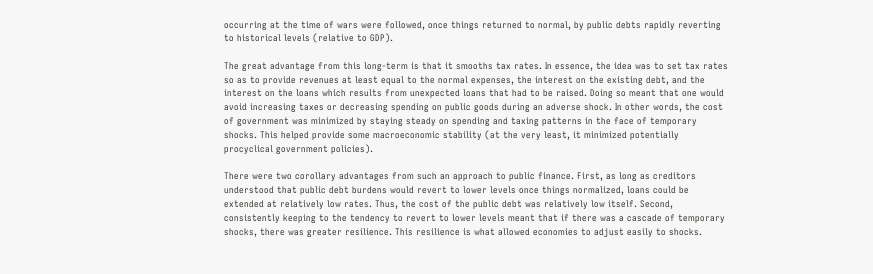occurring at the time of wars were followed, once things returned to normal, by public debts rapidly reverting to historical levels (relative to GDP).

The great advantage from this long-term is that it smooths tax rates. In essence, the idea was to set tax rates so as to provide revenues at least equal to the normal expenses, the interest on the existing debt, and the interest on the loans which results from unexpected loans that had to be raised. Doing so meant that one would avoid increasing taxes or decreasing spending on public goods during an adverse shock. In other words, the cost of government was minimized by staying steady on spending and taxing patterns in the face of temporary shocks. This helped provide some macroeconomic stability (at the very least, it minimized potentially procyclical government policies).

There were two corollary advantages from such an approach to public finance. First, as long as creditors understood that public debt burdens would revert to lower levels once things normalized, loans could be extended at relatively low rates. Thus, the cost of the public debt was relatively low itself. Second, consistently keeping to the tendency to revert to lower levels meant that if there was a cascade of temporary shocks, there was greater resilience. This resilience is what allowed economies to adjust easily to shocks.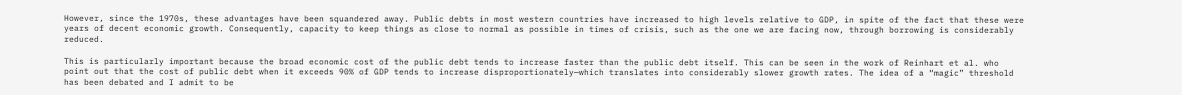However, since the 1970s, these advantages have been squandered away. Public debts in most western countries have increased to high levels relative to GDP, in spite of the fact that these were years of decent economic growth. Consequently, capacity to keep things as close to normal as possible in times of crisis, such as the one we are facing now, through borrowing is considerably reduced.

This is particularly important because the broad economic cost of the public debt tends to increase faster than the public debt itself. This can be seen in the work of Reinhart et al. who point out that the cost of public debt when it exceeds 90% of GDP tends to increase disproportionately—which translates into considerably slower growth rates. The idea of a “magic” threshold has been debated and I admit to be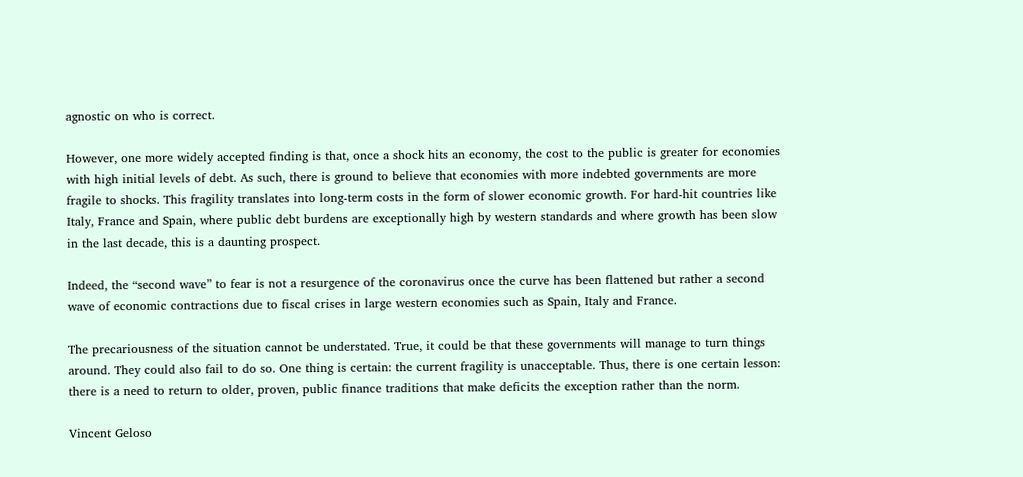agnostic on who is correct.

However, one more widely accepted finding is that, once a shock hits an economy, the cost to the public is greater for economies with high initial levels of debt. As such, there is ground to believe that economies with more indebted governments are more fragile to shocks. This fragility translates into long-term costs in the form of slower economic growth. For hard-hit countries like Italy, France and Spain, where public debt burdens are exceptionally high by western standards and where growth has been slow in the last decade, this is a daunting prospect.

Indeed, the “second wave” to fear is not a resurgence of the coronavirus once the curve has been flattened but rather a second wave of economic contractions due to fiscal crises in large western economies such as Spain, Italy and France.

The precariousness of the situation cannot be understated. True, it could be that these governments will manage to turn things around. They could also fail to do so. One thing is certain: the current fragility is unacceptable. Thus, there is one certain lesson: there is a need to return to older, proven, public finance traditions that make deficits the exception rather than the norm.

Vincent Geloso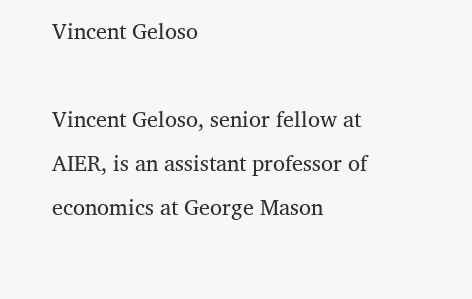Vincent Geloso

Vincent Geloso, senior fellow at AIER, is an assistant professor of economics at George Mason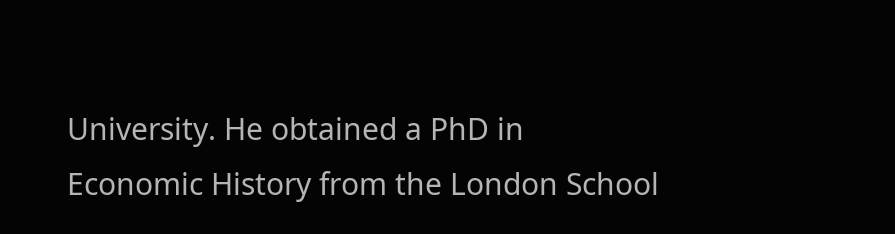University. He obtained a PhD in Economic History from the London School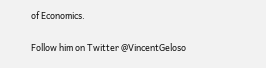of Economics.

Follow him on Twitter @VincentGeloso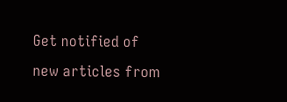Get notified of new articles from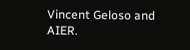Vincent Geloso and AIER.